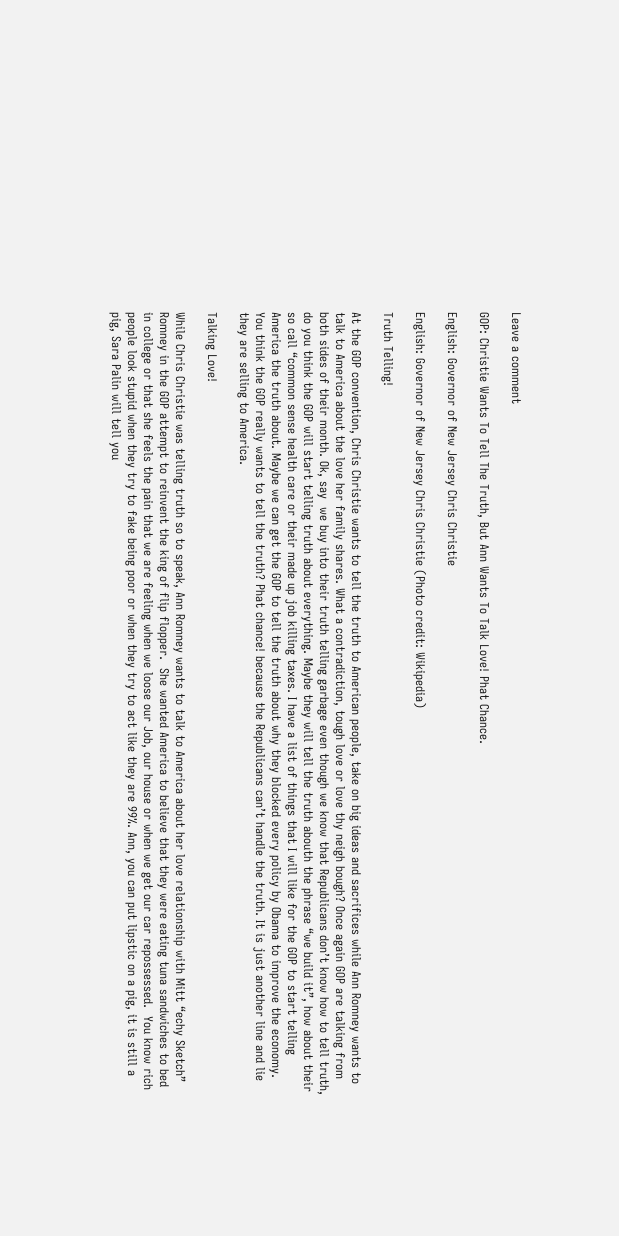Leave a comment

GOP: Christie Wants To Tell The Truth, But Ann Wants To Talk Love! Phat Chance.

English: Governor of New Jersey Chris Christie

English: Governor of New Jersey Chris Christie (Photo credit: Wikipedia)

Truth Telling!

At the GOP convention, Chris Christie wants to tell the truth to American people, take on big ideas and sacrifices while Ann Romney wants to talk to America about the love her family shares. What a contradiction, tough love or love thy neigh bough? Once again GOP are talking from both sides of their month. Ok, say  we buy into their truth telling garbage even though we know that Republicans don’t know how to tell truth, do you think the GOP will start telling truth about everything. Maybe they will tell the truth abouth the phrase “we build it”, how about their so call “common sense health care or their made up job killing taxes. I have a list of things that I will like for the GOP to start telling America the truth about. Maybe we can get the GOP to tell the truth about why they blocked every policy by Obama to improve the economy. You think the GOP really wants to tell the truth? Phat chance! because the Republicans can’t handle the truth. It is just another line and lie they are selling to America.

Talking Love!

While Chris Christie was telling truth so to speak, Ann Romney wants to talk to America about her love relationship with Mitt “echy Sketch” Romney in the GOP attempt to reinvent the king of flip flopper.  She wanted America to believe that they were eating tuna sandwiches to bed in college or that she feels the pain that we are feeling when we loose our Job, our house or when we get our car repossessed.  You know rich people look stupid when they try to fake being poor or when they try to act like they are 99%. Ann, you can put lipstic on a pig, it is still a pig, Sara Palin will tell you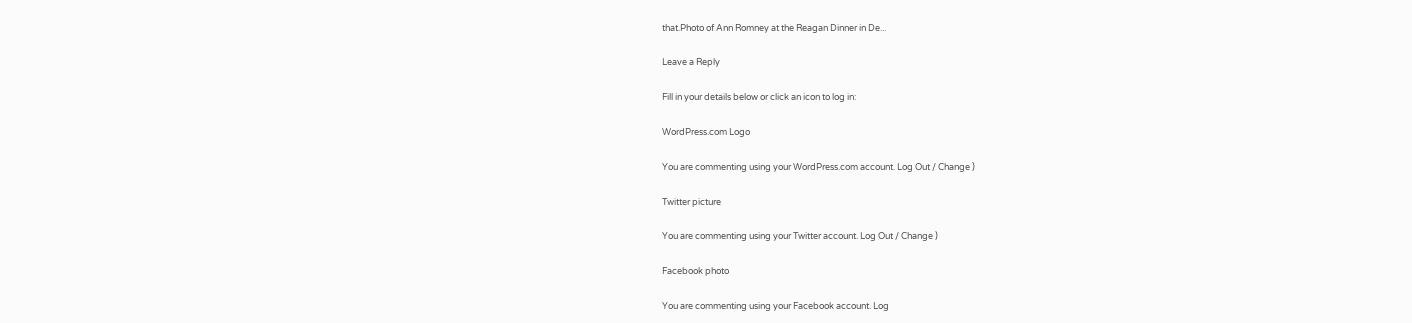that.Photo of Ann Romney at the Reagan Dinner in De...

Leave a Reply

Fill in your details below or click an icon to log in:

WordPress.com Logo

You are commenting using your WordPress.com account. Log Out / Change )

Twitter picture

You are commenting using your Twitter account. Log Out / Change )

Facebook photo

You are commenting using your Facebook account. Log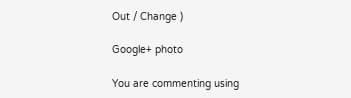Out / Change )

Google+ photo

You are commenting using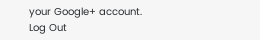your Google+ account. Log Out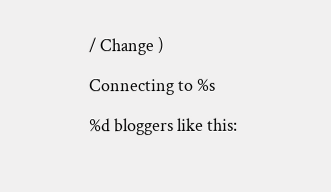/ Change )

Connecting to %s

%d bloggers like this: